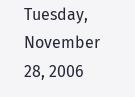Tuesday, November 28, 2006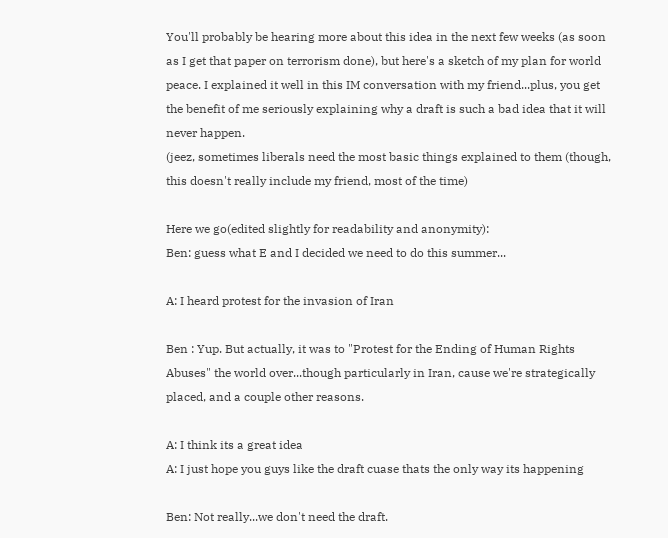You'll probably be hearing more about this idea in the next few weeks (as soon as I get that paper on terrorism done), but here's a sketch of my plan for world peace. I explained it well in this IM conversation with my friend...plus, you get the benefit of me seriously explaining why a draft is such a bad idea that it will never happen.
(jeez, sometimes liberals need the most basic things explained to them (though, this doesn't really include my friend, most of the time)

Here we go(edited slightly for readability and anonymity):
Ben: guess what E and I decided we need to do this summer...

A: I heard protest for the invasion of Iran

Ben : Yup. But actually, it was to "Protest for the Ending of Human Rights Abuses" the world over...though particularly in Iran, cause we're strategically placed, and a couple other reasons.

A: I think its a great idea
A: I just hope you guys like the draft cuase thats the only way its happening

Ben: Not really...we don't need the draft.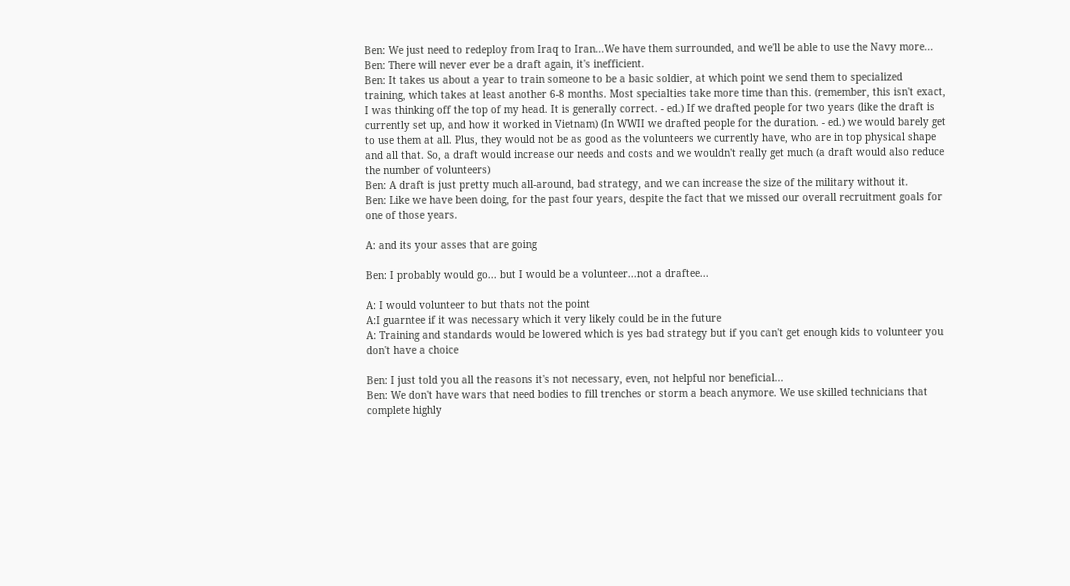Ben: We just need to redeploy from Iraq to Iran...We have them surrounded, and we'll be able to use the Navy more...
Ben: There will never ever be a draft again, it's inefficient.
Ben: It takes us about a year to train someone to be a basic soldier, at which point we send them to specialized training, which takes at least another 6-8 months. Most specialties take more time than this. (remember, this isn't exact, I was thinking off the top of my head. It is generally correct. - ed.) If we drafted people for two years (like the draft is currently set up, and how it worked in Vietnam) (In WWII we drafted people for the duration. - ed.) we would barely get to use them at all. Plus, they would not be as good as the volunteers we currently have, who are in top physical shape and all that. So, a draft would increase our needs and costs and we wouldn't really get much (a draft would also reduce the number of volunteers)
Ben: A draft is just pretty much all-around, bad strategy, and we can increase the size of the military without it.
Ben: Like we have been doing, for the past four years, despite the fact that we missed our overall recruitment goals for one of those years.

A: and its your asses that are going

Ben: I probably would go... but I would be a volunteer...not a draftee...

A: I would volunteer to but thats not the point
A:I guarntee if it was necessary which it very likely could be in the future
A: Training and standards would be lowered which is yes bad strategy but if you can't get enough kids to volunteer you don't have a choice

Ben: I just told you all the reasons it's not necessary, even, not helpful nor beneficial...
Ben: We don't have wars that need bodies to fill trenches or storm a beach anymore. We use skilled technicians that complete highly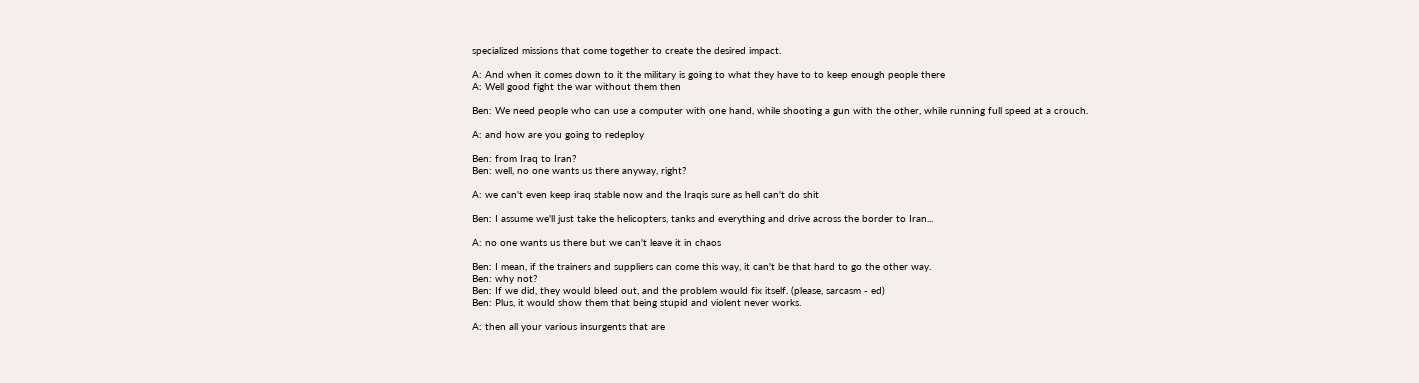specialized missions that come together to create the desired impact.

A: And when it comes down to it the military is going to what they have to to keep enough people there
A: Well good fight the war without them then

Ben: We need people who can use a computer with one hand, while shooting a gun with the other, while running full speed at a crouch.

A: and how are you going to redeploy

Ben: from Iraq to Iran?
Ben: well, no one wants us there anyway, right?

A: we can't even keep iraq stable now and the Iraqis sure as hell can't do shit

Ben: I assume we'll just take the helicopters, tanks and everything and drive across the border to Iran...

A: no one wants us there but we can't leave it in chaos

Ben: I mean, if the trainers and suppliers can come this way, it can't be that hard to go the other way.
Ben: why not?
Ben: If we did, they would bleed out, and the problem would fix itself. (please, sarcasm - ed)
Ben: Plus, it would show them that being stupid and violent never works.

A: then all your various insurgents that are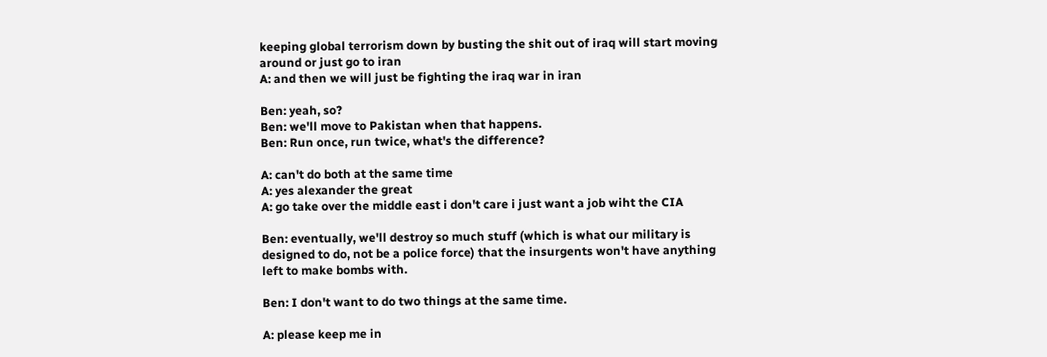keeping global terrorism down by busting the shit out of iraq will start moving around or just go to iran
A: and then we will just be fighting the iraq war in iran

Ben: yeah, so?
Ben: we'll move to Pakistan when that happens.
Ben: Run once, run twice, what's the difference?

A: can't do both at the same time
A: yes alexander the great
A: go take over the middle east i don't care i just want a job wiht the CIA

Ben: eventually, we'll destroy so much stuff (which is what our military is designed to do, not be a police force) that the insurgents won't have anything left to make bombs with.

Ben: I don't want to do two things at the same time.

A: please keep me in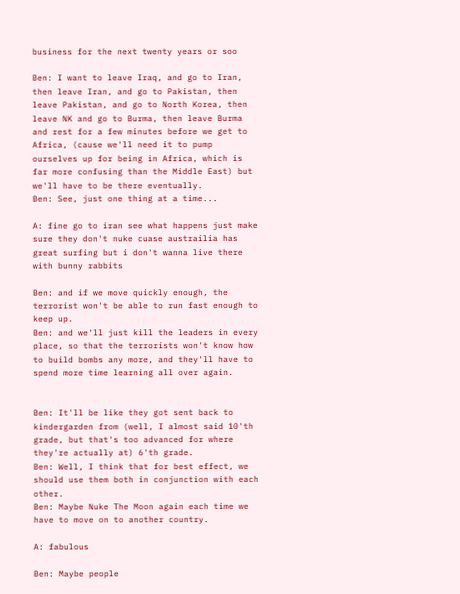business for the next twenty years or soo

Ben: I want to leave Iraq, and go to Iran, then leave Iran, and go to Pakistan, then leave Pakistan, and go to North Korea, then leave NK and go to Burma, then leave Burma and rest for a few minutes before we get to Africa, (cause we'll need it to pump ourselves up for being in Africa, which is far more confusing than the Middle East) but we'll have to be there eventually.
Ben: See, just one thing at a time...

A: fine go to iran see what happens just make sure they don't nuke cuase austrailia has great surfing but i don't wanna live there with bunny rabbits

Ben: and if we move quickly enough, the terrorist won't be able to run fast enough to keep up.
Ben: and we'll just kill the leaders in every place, so that the terrorists won't know how to build bombs any more, and they'll have to spend more time learning all over again.


Ben: It'll be like they got sent back to kindergarden from (well, I almost said 10'th grade, but that's too advanced for where they're actually at) 6'th grade.
Ben: Well, I think that for best effect, we should use them both in conjunction with each other.
Ben: Maybe Nuke The Moon again each time we have to move on to another country.

A: fabulous

Ben: Maybe people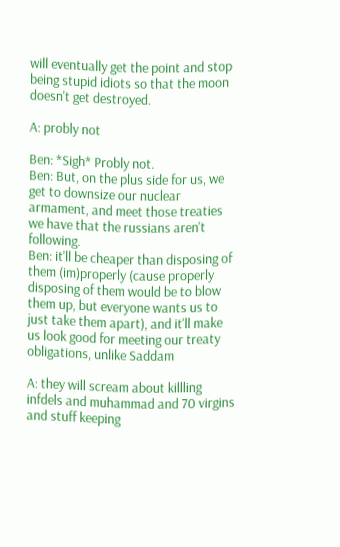will eventually get the point and stop being stupid idiots so that the moon doesn't get destroyed.

A: probly not

Ben: *Sigh* Probly not.
Ben: But, on the plus side for us, we get to downsize our nuclear armament, and meet those treaties we have that the russians aren't following.
Ben: it'll be cheaper than disposing of them (im)properly (cause properly disposing of them would be to blow them up, but everyone wants us to just take them apart), and it'll make us look good for meeting our treaty obligations, unlike Saddam

A: they will scream about killling infdels and muhammad and 70 virgins and stuff keeping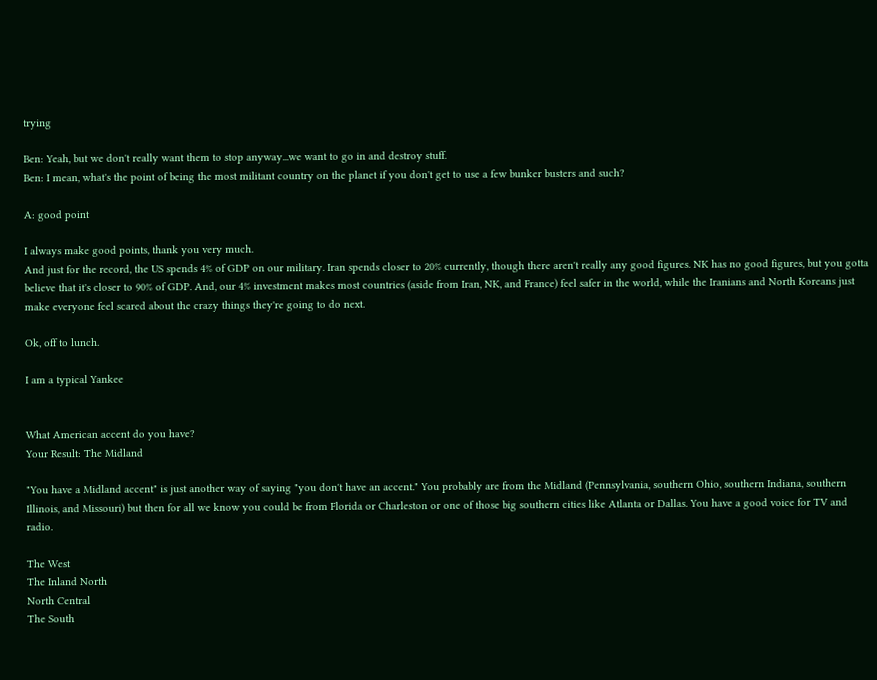trying

Ben: Yeah, but we don't really want them to stop anyway...we want to go in and destroy stuff.
Ben: I mean, what's the point of being the most militant country on the planet if you don't get to use a few bunker busters and such?

A: good point

I always make good points, thank you very much.
And just for the record, the US spends 4% of GDP on our military. Iran spends closer to 20% currently, though there aren't really any good figures. NK has no good figures, but you gotta believe that it's closer to 90% of GDP. And, our 4% investment makes most countries (aside from Iran, NK, and France) feel safer in the world, while the Iranians and North Koreans just make everyone feel scared about the crazy things they're going to do next.

Ok, off to lunch.

I am a typical Yankee


What American accent do you have?
Your Result: The Midland

"You have a Midland accent" is just another way of saying "you don't have an accent." You probably are from the Midland (Pennsylvania, southern Ohio, southern Indiana, southern Illinois, and Missouri) but then for all we know you could be from Florida or Charleston or one of those big southern cities like Atlanta or Dallas. You have a good voice for TV and radio.

The West
The Inland North
North Central
The South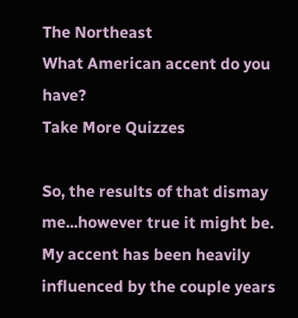The Northeast
What American accent do you have?
Take More Quizzes

So, the results of that dismay me...however true it might be. My accent has been heavily influenced by the couple years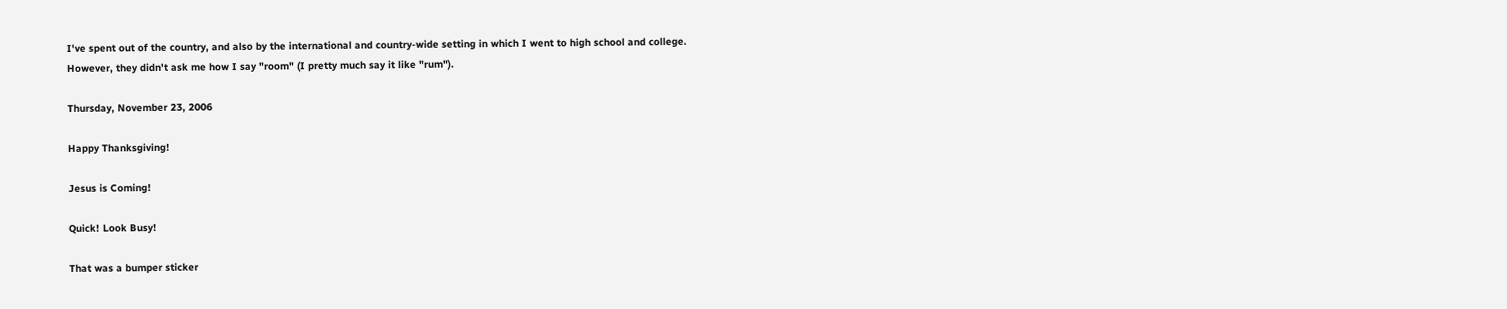I've spent out of the country, and also by the international and country-wide setting in which I went to high school and college.
However, they didn't ask me how I say "room" (I pretty much say it like "rum").

Thursday, November 23, 2006

Happy Thanksgiving!

Jesus is Coming!

Quick! Look Busy!

That was a bumper sticker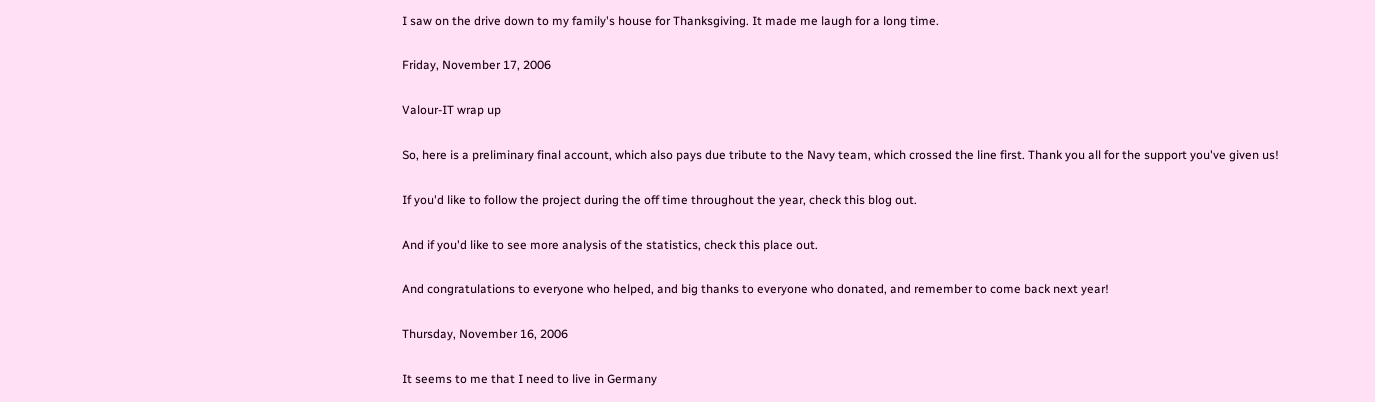I saw on the drive down to my family's house for Thanksgiving. It made me laugh for a long time.

Friday, November 17, 2006

Valour-IT wrap up

So, here is a preliminary final account, which also pays due tribute to the Navy team, which crossed the line first. Thank you all for the support you've given us!

If you'd like to follow the project during the off time throughout the year, check this blog out.

And if you'd like to see more analysis of the statistics, check this place out.

And congratulations to everyone who helped, and big thanks to everyone who donated, and remember to come back next year!

Thursday, November 16, 2006

It seems to me that I need to live in Germany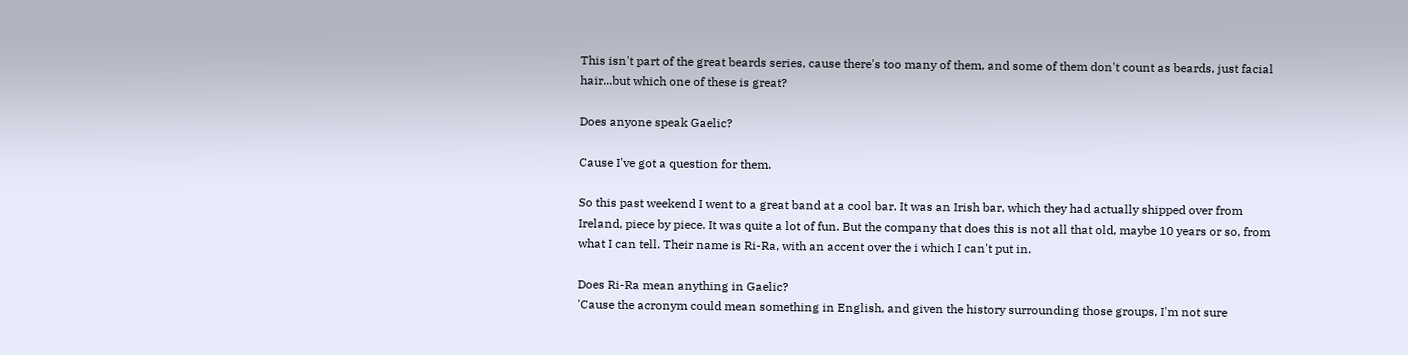This isn't part of the great beards series, cause there's too many of them, and some of them don't count as beards, just facial hair...but which one of these is great?

Does anyone speak Gaelic?

Cause I've got a question for them.

So this past weekend I went to a great band at a cool bar. It was an Irish bar, which they had actually shipped over from Ireland, piece by piece. It was quite a lot of fun. But the company that does this is not all that old, maybe 10 years or so, from what I can tell. Their name is Ri-Ra, with an accent over the i which I can't put in.

Does Ri-Ra mean anything in Gaelic?
'Cause the acronym could mean something in English, and given the history surrounding those groups, I'm not sure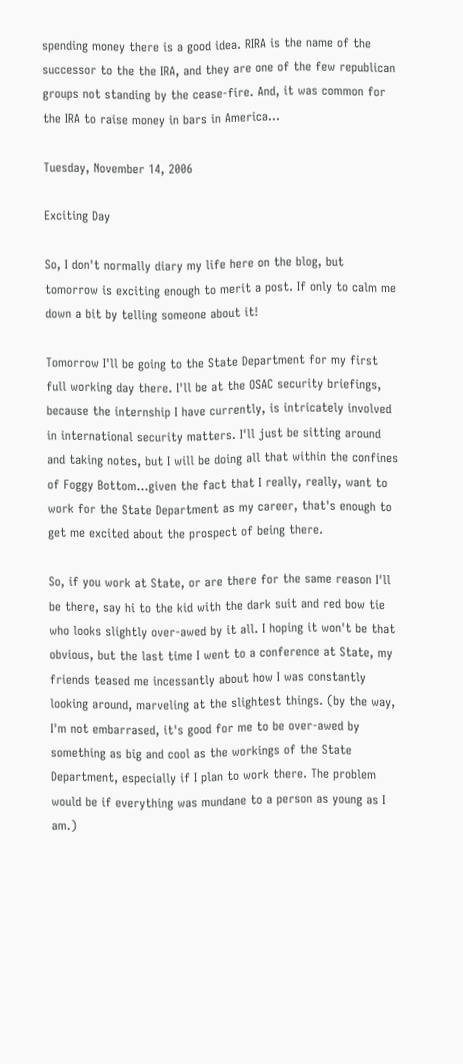spending money there is a good idea. RIRA is the name of the successor to the the IRA, and they are one of the few republican groups not standing by the cease-fire. And, it was common for the IRA to raise money in bars in America...

Tuesday, November 14, 2006

Exciting Day

So, I don't normally diary my life here on the blog, but tomorrow is exciting enough to merit a post. If only to calm me down a bit by telling someone about it!

Tomorrow I'll be going to the State Department for my first full working day there. I'll be at the OSAC security briefings, because the internship I have currently, is intricately involved in international security matters. I'll just be sitting around and taking notes, but I will be doing all that within the confines of Foggy Bottom...given the fact that I really, really, want to work for the State Department as my career, that's enough to get me excited about the prospect of being there.

So, if you work at State, or are there for the same reason I'll be there, say hi to the kid with the dark suit and red bow tie who looks slightly over-awed by it all. I hoping it won't be that obvious, but the last time I went to a conference at State, my friends teased me incessantly about how I was constantly looking around, marveling at the slightest things. (by the way, I'm not embarrased, it's good for me to be over-awed by something as big and cool as the workings of the State Department, especially if I plan to work there. The problem would be if everything was mundane to a person as young as I am.)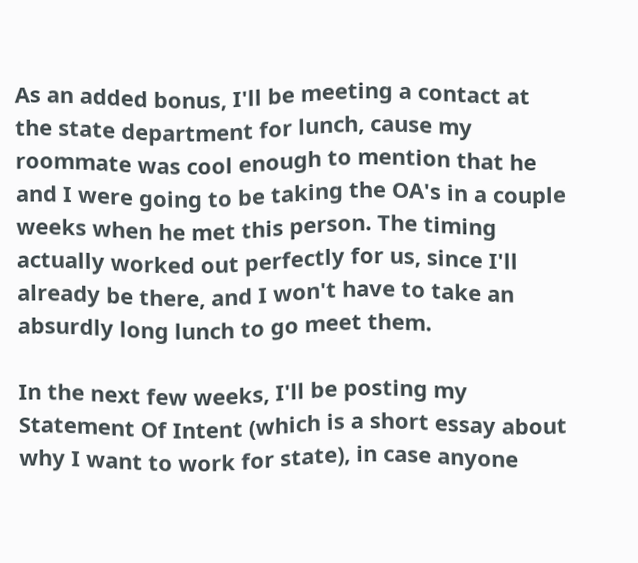As an added bonus, I'll be meeting a contact at the state department for lunch, cause my roommate was cool enough to mention that he and I were going to be taking the OA's in a couple weeks when he met this person. The timing actually worked out perfectly for us, since I'll already be there, and I won't have to take an absurdly long lunch to go meet them.

In the next few weeks, I'll be posting my Statement Of Intent (which is a short essay about why I want to work for state), in case anyone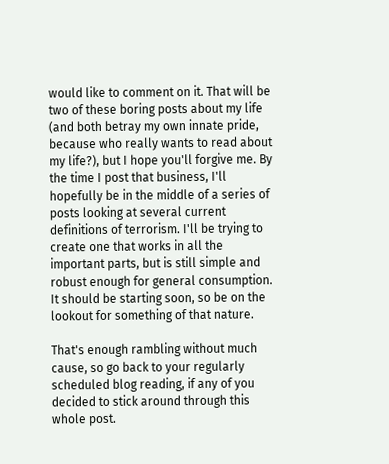would like to comment on it. That will be two of these boring posts about my life (and both betray my own innate pride, because who really wants to read about my life?), but I hope you'll forgive me. By the time I post that business, I'll hopefully be in the middle of a series of posts looking at several current definitions of terrorism. I'll be trying to create one that works in all the important parts, but is still simple and robust enough for general consumption. It should be starting soon, so be on the lookout for something of that nature.

That's enough rambling without much cause, so go back to your regularly scheduled blog reading, if any of you decided to stick around through this whole post.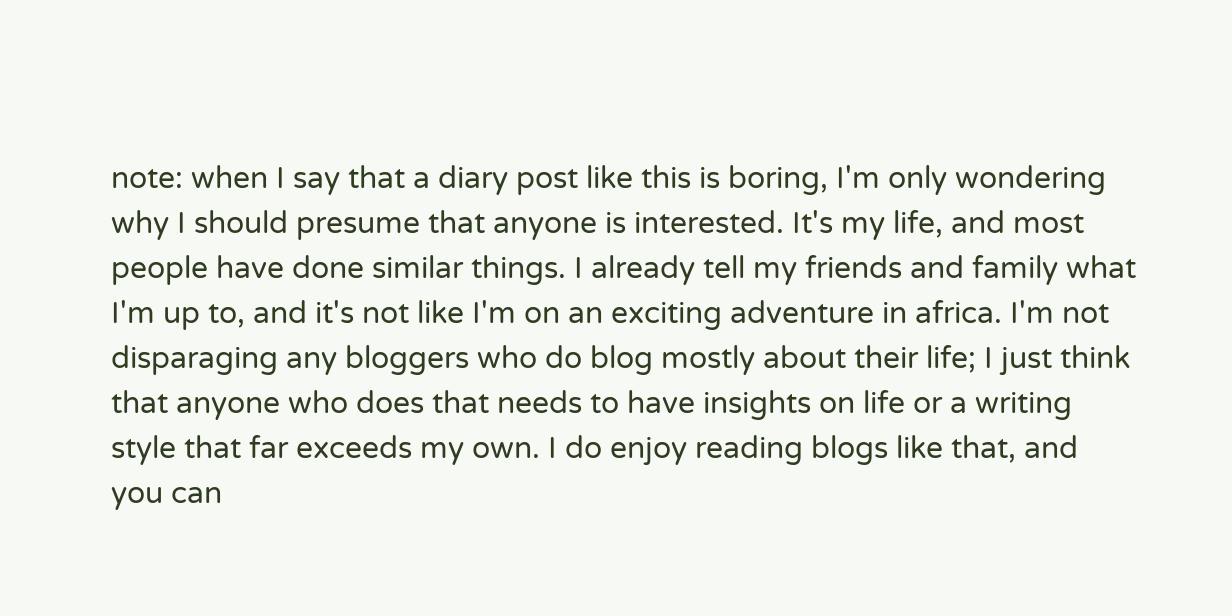note: when I say that a diary post like this is boring, I'm only wondering why I should presume that anyone is interested. It's my life, and most people have done similar things. I already tell my friends and family what I'm up to, and it's not like I'm on an exciting adventure in africa. I'm not disparaging any bloggers who do blog mostly about their life; I just think that anyone who does that needs to have insights on life or a writing style that far exceeds my own. I do enjoy reading blogs like that, and you can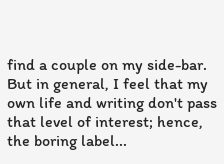find a couple on my side-bar. But in general, I feel that my own life and writing don't pass that level of interest; hence, the boring label...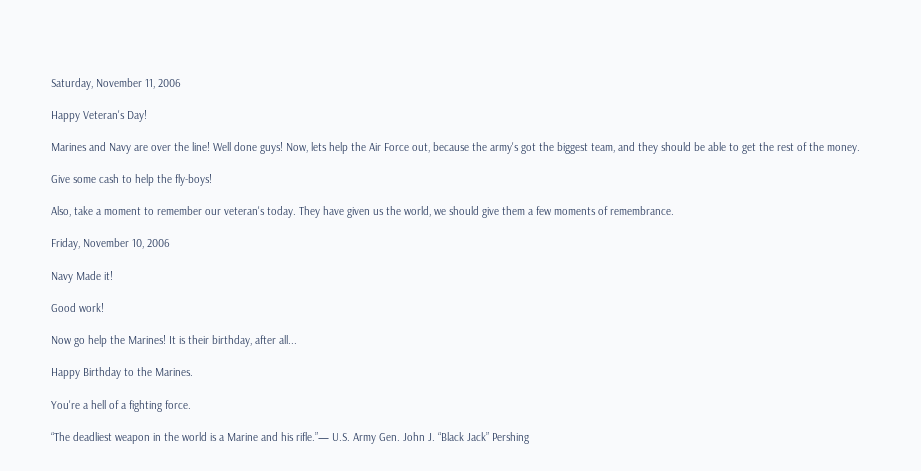Saturday, November 11, 2006

Happy Veteran's Day!

Marines and Navy are over the line! Well done guys! Now, lets help the Air Force out, because the army's got the biggest team, and they should be able to get the rest of the money.

Give some cash to help the fly-boys!

Also, take a moment to remember our veteran's today. They have given us the world, we should give them a few moments of remembrance.

Friday, November 10, 2006

Navy Made it!

Good work!

Now go help the Marines! It is their birthday, after all...

Happy Birthday to the Marines.

You're a hell of a fighting force.

“The deadliest weapon in the world is a Marine and his rifle.”— U.S. Army Gen. John J. “Black Jack” Pershing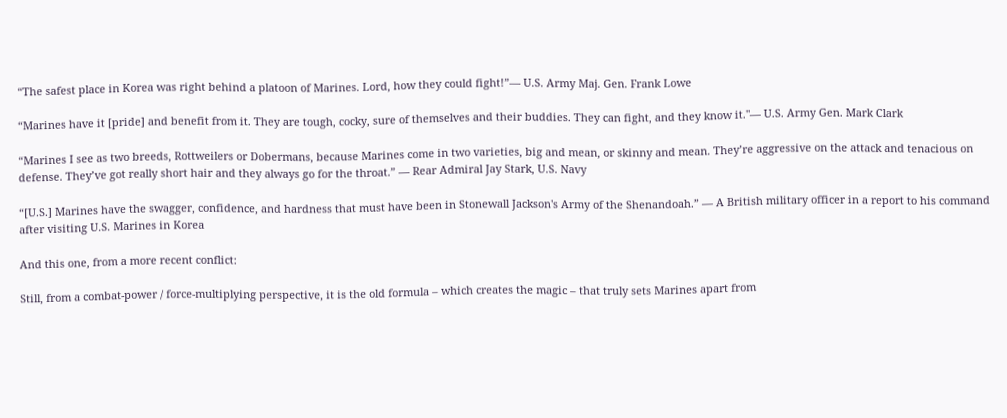“The safest place in Korea was right behind a platoon of Marines. Lord, how they could fight!”— U.S. Army Maj. Gen. Frank Lowe

“Marines have it [pride] and benefit from it. They are tough, cocky, sure of themselves and their buddies. They can fight, and they know it."— U.S. Army Gen. Mark Clark

“Marines I see as two breeds, Rottweilers or Dobermans, because Marines come in two varieties, big and mean, or skinny and mean. They’re aggressive on the attack and tenacious on defense. They’ve got really short hair and they always go for the throat.” — Rear Admiral Jay Stark, U.S. Navy

“[U.S.] Marines have the swagger, confidence, and hardness that must have been in Stonewall Jackson's Army of the Shenandoah.” — A British military officer in a report to his command after visiting U.S. Marines in Korea

And this one, from a more recent conflict:

Still, from a combat-power / force-multiplying perspective, it is the old formula – which creates the magic – that truly sets Marines apart from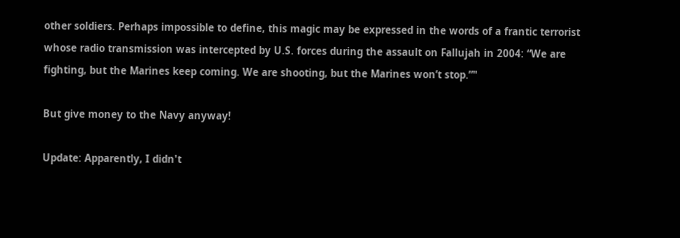other soldiers. Perhaps impossible to define, this magic may be expressed in the words of a frantic terrorist whose radio transmission was intercepted by U.S. forces during the assault on Fallujah in 2004: “We are fighting, but the Marines keep coming. We are shooting, but the Marines won’t stop.”"

But give money to the Navy anyway!

Update: Apparently, I didn't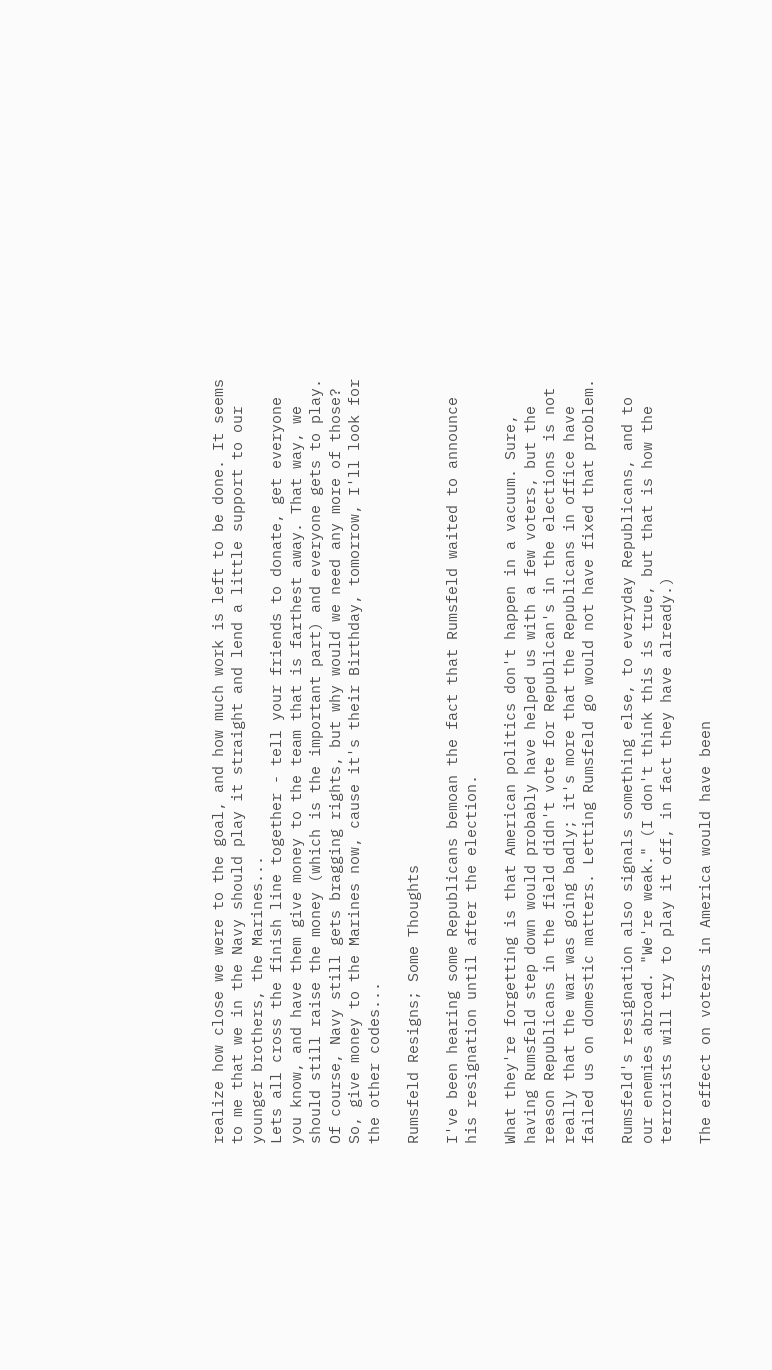realize how close we were to the goal, and how much work is left to be done. It seems to me that we in the Navy should play it straight and lend a little support to our younger brothers, the Marines...
Lets all cross the finish line together - tell your friends to donate, get everyone you know, and have them give money to the team that is farthest away. That way, we should still raise the money (which is the important part) and everyone gets to play. Of course, Navy still gets bragging rights, but why would we need any more of those?
So, give money to the Marines now, cause it's their Birthday, tomorrow, I'll look for the other codes...

Rumsfeld Resigns; Some Thoughts

I've been hearing some Republicans bemoan the fact that Rumsfeld waited to announce his resignation until after the election.

What they're forgetting is that American politics don't happen in a vacuum. Sure, having Rumsfeld step down would probably have helped us with a few voters, but the reason Republicans in the field didn't vote for Republican's in the elections is not really that the war was going badly; it's more that the Republicans in office have failed us on domestic matters. Letting Rumsfeld go would not have fixed that problem.

Rumsfeld's resignation also signals something else, to everyday Republicans, and to our enemies abroad. "We're weak." (I don't think this is true, but that is how the terrorists will try to play it off, in fact they have already.)

The effect on voters in America would have been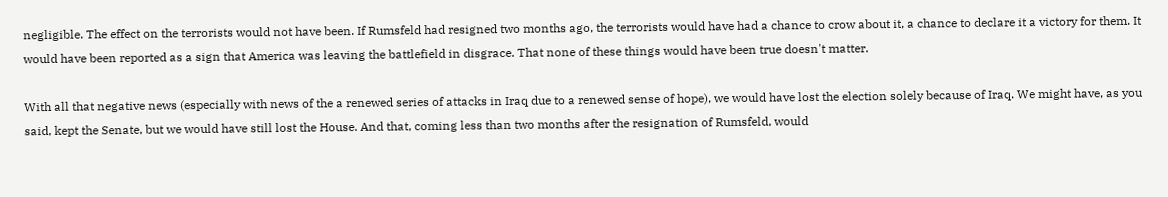negligible. The effect on the terrorists would not have been. If Rumsfeld had resigned two months ago, the terrorists would have had a chance to crow about it, a chance to declare it a victory for them. It would have been reported as a sign that America was leaving the battlefield in disgrace. That none of these things would have been true doesn't matter.

With all that negative news (especially with news of the a renewed series of attacks in Iraq due to a renewed sense of hope), we would have lost the election solely because of Iraq. We might have, as you said, kept the Senate, but we would have still lost the House. And that, coming less than two months after the resignation of Rumsfeld, would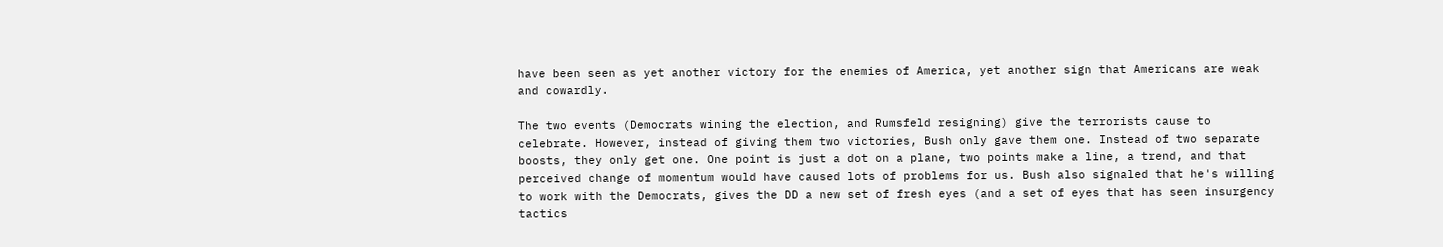have been seen as yet another victory for the enemies of America, yet another sign that Americans are weak and cowardly.

The two events (Democrats wining the election, and Rumsfeld resigning) give the terrorists cause to celebrate. However, instead of giving them two victories, Bush only gave them one. Instead of two separate boosts, they only get one. One point is just a dot on a plane, two points make a line, a trend, and that perceived change of momentum would have caused lots of problems for us. Bush also signaled that he's willing to work with the Democrats, gives the DD a new set of fresh eyes (and a set of eyes that has seen insurgency tactics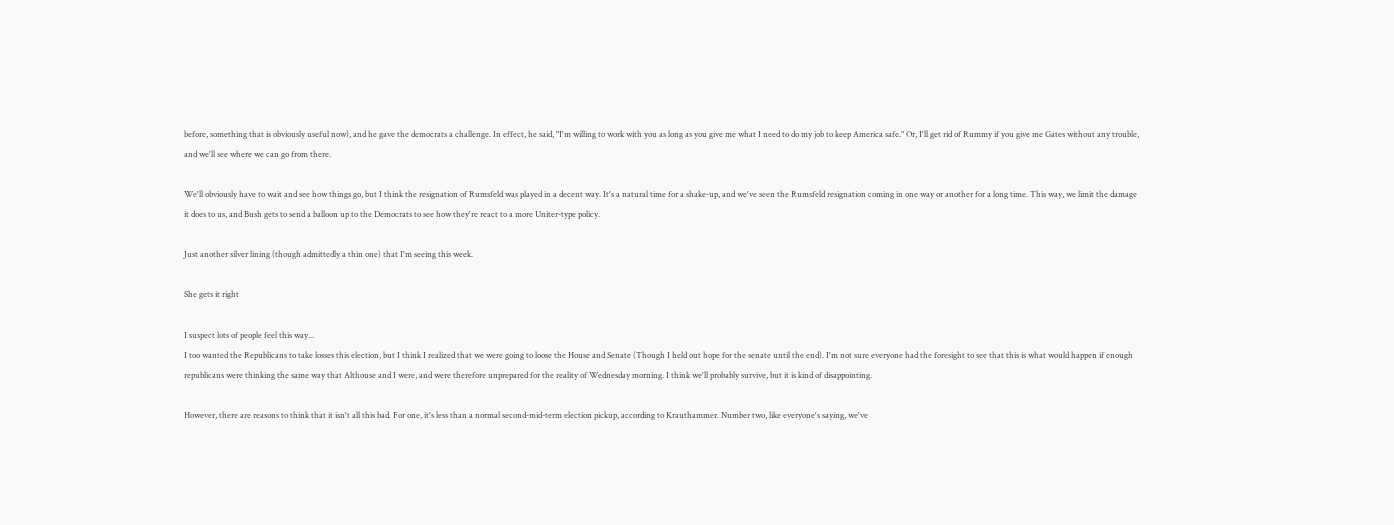before, something that is obviously useful now), and he gave the democrats a challenge. In effect, he said, "I'm willing to work with you as long as you give me what I need to do my job to keep America safe." Or, I'll get rid of Rummy if you give me Gates without any trouble, and we'll see where we can go from there.

We'll obviously have to wait and see how things go, but I think the resignation of Rumsfeld was played in a decent way. It's a natural time for a shake-up, and we've seen the Rumsfeld resignation coming in one way or another for a long time. This way, we limit the damage it does to us, and Bush gets to send a balloon up to the Democrats to see how they're react to a more Uniter-type policy.

Just another silver lining (though admittedly a thin one) that I'm seeing this week.

She gets it right

I suspect lots of people feel this way...
I too wanted the Republicans to take losses this election, but I think I realized that we were going to loose the House and Senate (Though I held out hope for the senate until the end). I'm not sure everyone had the foresight to see that this is what would happen if enough republicans were thinking the same way that Althouse and I were, and were therefore unprepared for the reality of Wednesday morning. I think we'll probably survive, but it is kind of disappointing.

However, there are reasons to think that it isn't all this bad. For one, it's less than a normal second-mid-term election pickup, according to Krauthammer. Number two, like everyone's saying, we've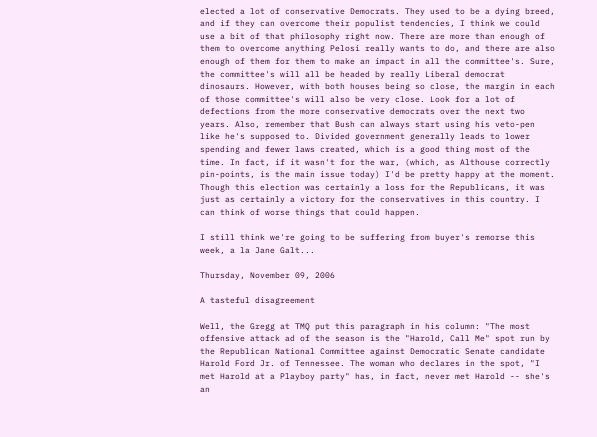elected a lot of conservative Democrats. They used to be a dying breed, and if they can overcome their populist tendencies, I think we could use a bit of that philosophy right now. There are more than enough of them to overcome anything Pelosi really wants to do, and there are also enough of them for them to make an impact in all the committee's. Sure, the committee's will all be headed by really Liberal democrat dinosaurs. However, with both houses being so close, the margin in each of those committee's will also be very close. Look for a lot of defections from the more conservative democrats over the next two years. Also, remember that Bush can always start using his veto-pen like he's supposed to. Divided government generally leads to lower spending and fewer laws created, which is a good thing most of the time. In fact, if it wasn't for the war, (which, as Althouse correctly pin-points, is the main issue today) I'd be pretty happy at the moment.
Though this election was certainly a loss for the Republicans, it was just as certainly a victory for the conservatives in this country. I can think of worse things that could happen.

I still think we're going to be suffering from buyer's remorse this week, a la Jane Galt...

Thursday, November 09, 2006

A tasteful disagreement

Well, the Gregg at TMQ put this paragraph in his column: "The most offensive attack ad of the season is the "Harold, Call Me" spot run by the Republican National Committee against Democratic Senate candidate Harold Ford Jr. of Tennessee. The woman who declares in the spot, "I met Harold at a Playboy party" has, in fact, never met Harold -- she's an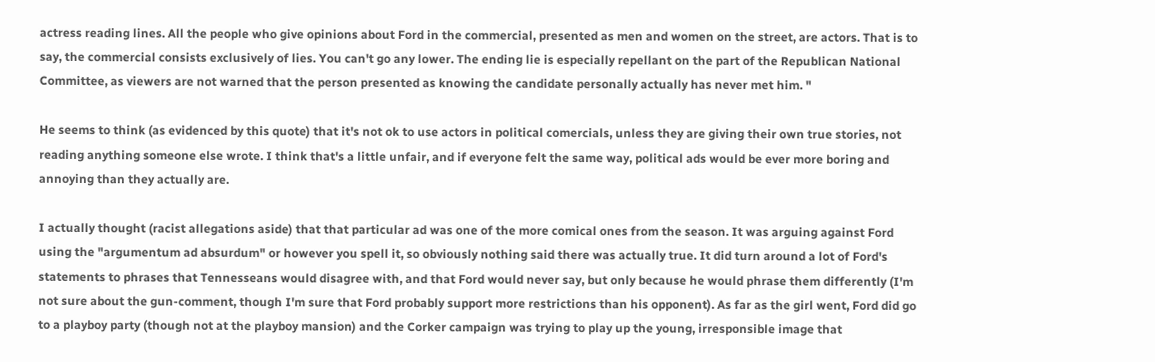actress reading lines. All the people who give opinions about Ford in the commercial, presented as men and women on the street, are actors. That is to say, the commercial consists exclusively of lies. You can't go any lower. The ending lie is especially repellant on the part of the Republican National Committee, as viewers are not warned that the person presented as knowing the candidate personally actually has never met him. "

He seems to think (as evidenced by this quote) that it's not ok to use actors in political comercials, unless they are giving their own true stories, not reading anything someone else wrote. I think that's a little unfair, and if everyone felt the same way, political ads would be ever more boring and annoying than they actually are.

I actually thought (racist allegations aside) that that particular ad was one of the more comical ones from the season. It was arguing against Ford using the "argumentum ad absurdum" or however you spell it, so obviously nothing said there was actually true. It did turn around a lot of Ford's statements to phrases that Tennesseans would disagree with, and that Ford would never say, but only because he would phrase them differently (I'm not sure about the gun-comment, though I'm sure that Ford probably support more restrictions than his opponent). As far as the girl went, Ford did go to a playboy party (though not at the playboy mansion) and the Corker campaign was trying to play up the young, irresponsible image that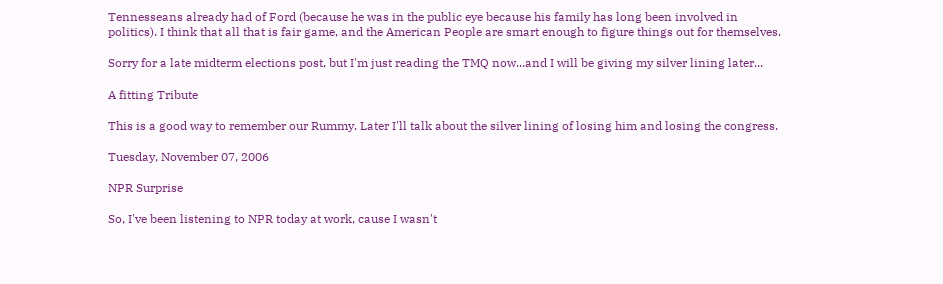Tennesseans already had of Ford (because he was in the public eye because his family has long been involved in politics). I think that all that is fair game, and the American People are smart enough to figure things out for themselves.

Sorry for a late midterm elections post, but I'm just reading the TMQ now...and I will be giving my silver lining later...

A fitting Tribute

This is a good way to remember our Rummy. Later I'll talk about the silver lining of losing him and losing the congress.

Tuesday, November 07, 2006

NPR Surprise

So, I've been listening to NPR today at work, cause I wasn't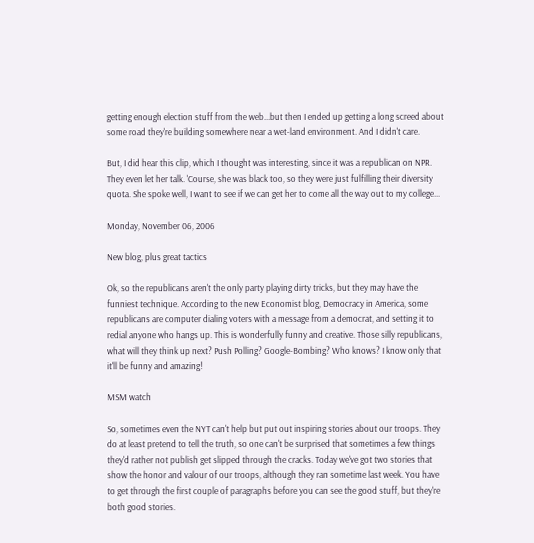getting enough election stuff from the web...but then I ended up getting a long screed about some road they're building somewhere near a wet-land environment. And I didn't care.

But, I did hear this clip, which I thought was interesting, since it was a republican on NPR. They even let her talk. 'Course, she was black too, so they were just fulfilling their diversity quota. She spoke well, I want to see if we can get her to come all the way out to my college...

Monday, November 06, 2006

New blog, plus great tactics

Ok, so the republicans aren't the only party playing dirty tricks, but they may have the funniest technique. According to the new Economist blog, Democracy in America, some republicans are computer dialing voters with a message from a democrat, and setting it to redial anyone who hangs up. This is wonderfully funny and creative. Those silly republicans, what will they think up next? Push Polling? Google-Bombing? Who knows? I know only that it'll be funny and amazing!

MSM watch

So, sometimes even the NYT can't help but put out inspiring stories about our troops. They do at least pretend to tell the truth, so one can't be surprised that sometimes a few things they'd rather not publish get slipped through the cracks. Today we've got two stories that show the honor and valour of our troops, although they ran sometime last week. You have to get through the first couple of paragraphs before you can see the good stuff, but they're both good stories.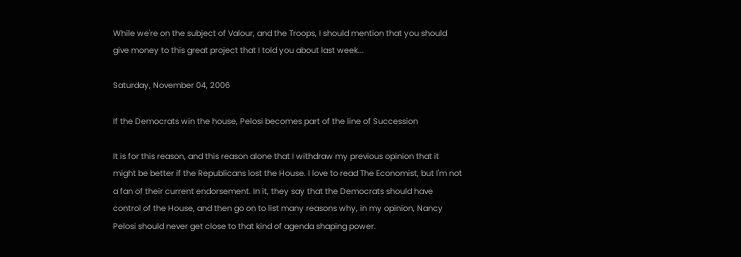While we're on the subject of Valour, and the Troops, I should mention that you should give money to this great project that I told you about last week...

Saturday, November 04, 2006

If the Democrats win the house, Pelosi becomes part of the line of Succession

It is for this reason, and this reason alone that I withdraw my previous opinion that it might be better if the Republicans lost the House. I love to read The Economist, but I'm not a fan of their current endorsement. In it, they say that the Democrats should have control of the House, and then go on to list many reasons why, in my opinion, Nancy Pelosi should never get close to that kind of agenda shaping power.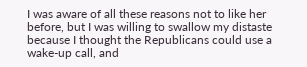I was aware of all these reasons not to like her before, but I was willing to swallow my distaste because I thought the Republicans could use a wake-up call, and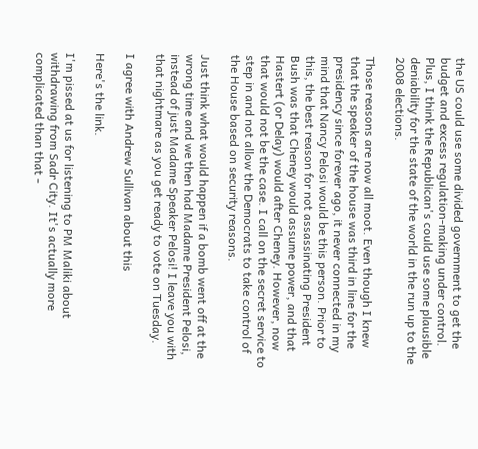the US could use some divided government to get the budget and excess regulation-making under control. Plus, I think the Republican's could use some plausible deniability for the state of the world in the run up to the 2008 elections.

Those reasons are now all moot. Even though I knew that the speaker of the house was third in line for the presidency since forever ago, it never connected in my mind that Nancy Pelosi would be this person. Prior to this, the best reason for not assassinating President Bush was that Cheney would assume power, and that Hastert (or Delay) would after Cheney. However, now that would not be the case. I call on the secret service to step in and not allow the Democrats to take control of the House based on security reasons.

Just think what would happen if a bomb went off at the wrong time and we then had Madame President Pelosi, instead of just Madame Speaker Pelosi! I leave you with that nightmare as you get ready to vote on Tuesday.

I agree with Andrew Sullivan about this

Here's the link.

I'm pissed at us for listening to PM Maliki about withdrawing from Sadr City. It's actually more complicated than that -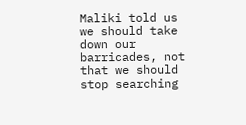Maliki told us we should take down our barricades, not that we should stop searching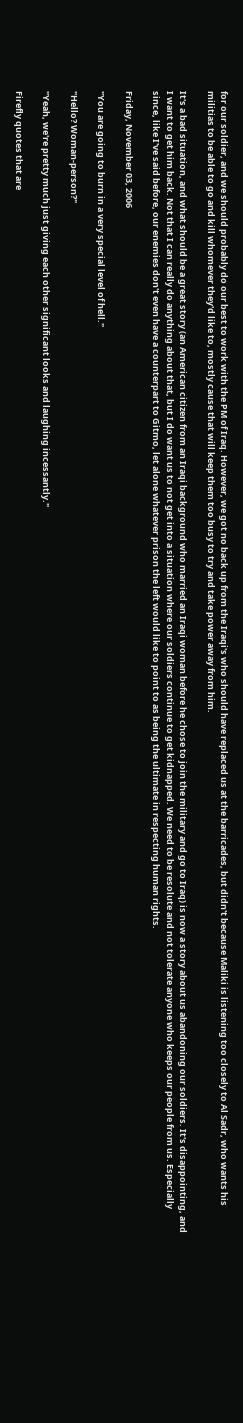for our soldier, and we should probably do our best to work with the PM of Iraq. However, we got no back up from the Iraqi's who should have replaced us at the barricades, but didn't because Maliki is listening too closely to Al Sadr, who wants his militias to be able to go and kill whomever they'd like to, mostly cause that will keep them too busy to try and take power away from him.

It's a bad situation, and what should be a great story (an American citizen from an Iraqi background who married an Iraqi woman before he chose to join the military and go to Iraq) is now a story about us abandoning our soldiers. It's disappointing, and I want to get him back. Not that I can really do anything about that, but I do want us to not get into a situation where our soldiers continue to get kidnapped. We need to be resolute and not tolerate anyone who keeps our people from us. Especially since, like I've said before, our enemies don't even have a counterpart to Gitmo, let alone whatever prison the left would like to point to as being the ultimate in respecting human rights.

Friday, November 03, 2006

"You are going to burn in a very special level of hell."

"Hello? Woman-person?"

"Yeah, we're pretty much just giving each other significant looks and laughing incessantly."

Firefly quotes that are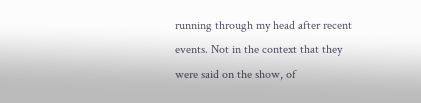running through my head after recent events. Not in the context that they were said on the show, of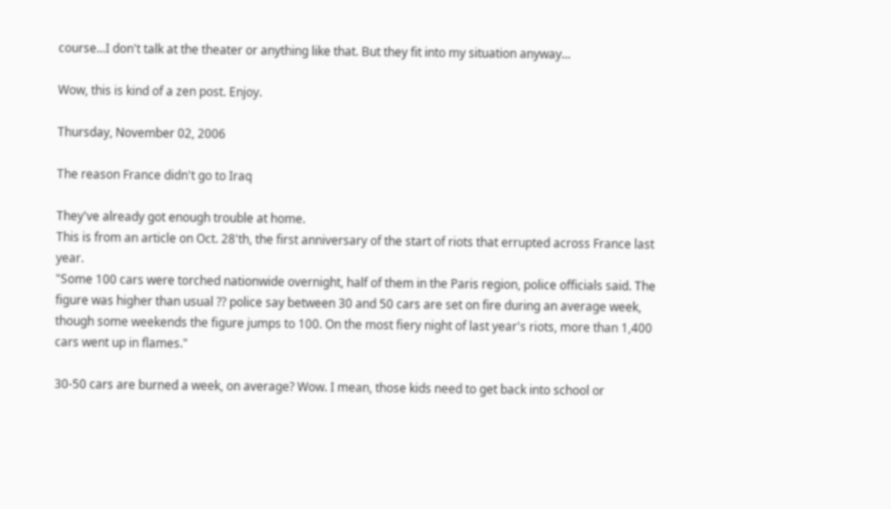course...I don't talk at the theater or anything like that. But they fit into my situation anyway...

Wow, this is kind of a zen post. Enjoy.

Thursday, November 02, 2006

The reason France didn't go to Iraq

They've already got enough trouble at home.
This is from an article on Oct. 28'th, the first anniversary of the start of riots that errupted across France last year.
"Some 100 cars were torched nationwide overnight, half of them in the Paris region, police officials said. The figure was higher than usual ?? police say between 30 and 50 cars are set on fire during an average week, though some weekends the figure jumps to 100. On the most fiery night of last year's riots, more than 1,400 cars went up in flames."

30-50 cars are burned a week, on average? Wow. I mean, those kids need to get back into school or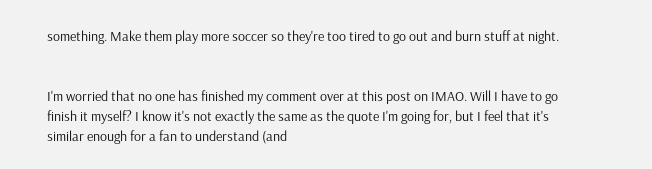something. Make them play more soccer so they're too tired to go out and burn stuff at night.


I'm worried that no one has finished my comment over at this post on IMAO. Will I have to go finish it myself? I know it's not exactly the same as the quote I'm going for, but I feel that it's similar enough for a fan to understand (and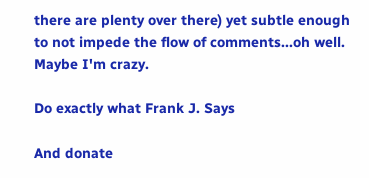there are plenty over there) yet subtle enough to not impede the flow of comments...oh well. Maybe I'm crazy.

Do exactly what Frank J. Says

And donate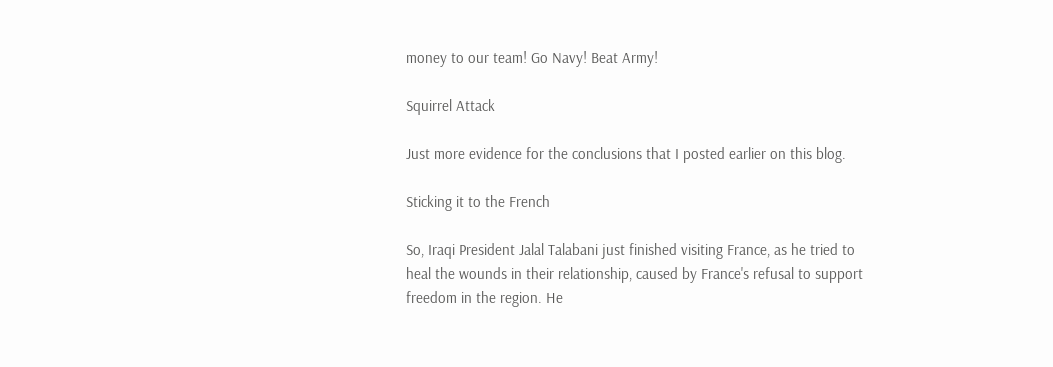money to our team! Go Navy! Beat Army!

Squirrel Attack

Just more evidence for the conclusions that I posted earlier on this blog.

Sticking it to the French

So, Iraqi President Jalal Talabani just finished visiting France, as he tried to heal the wounds in their relationship, caused by France's refusal to support freedom in the region. He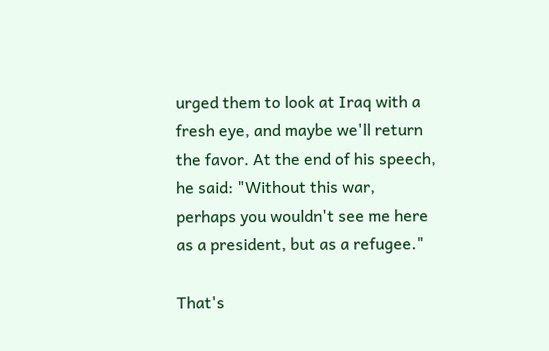urged them to look at Iraq with a fresh eye, and maybe we'll return the favor. At the end of his speech, he said: "Without this war, perhaps you wouldn't see me here as a president, but as a refugee."

That's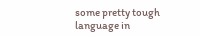some pretty tough language in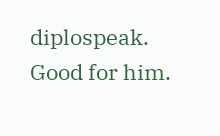diplospeak. Good for him.